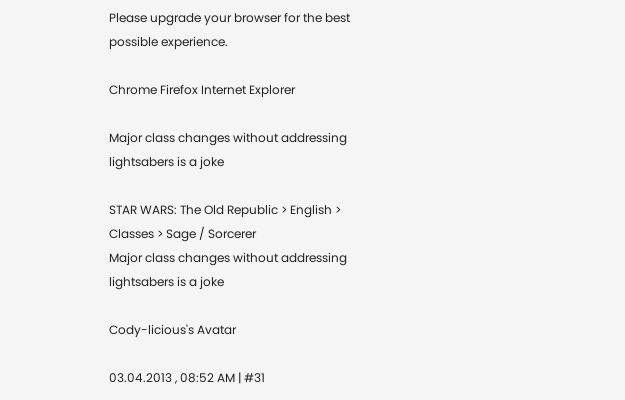Please upgrade your browser for the best possible experience.

Chrome Firefox Internet Explorer

Major class changes without addressing lightsabers is a joke

STAR WARS: The Old Republic > English > Classes > Sage / Sorcerer
Major class changes without addressing lightsabers is a joke

Cody-licious's Avatar

03.04.2013 , 08:52 AM | #31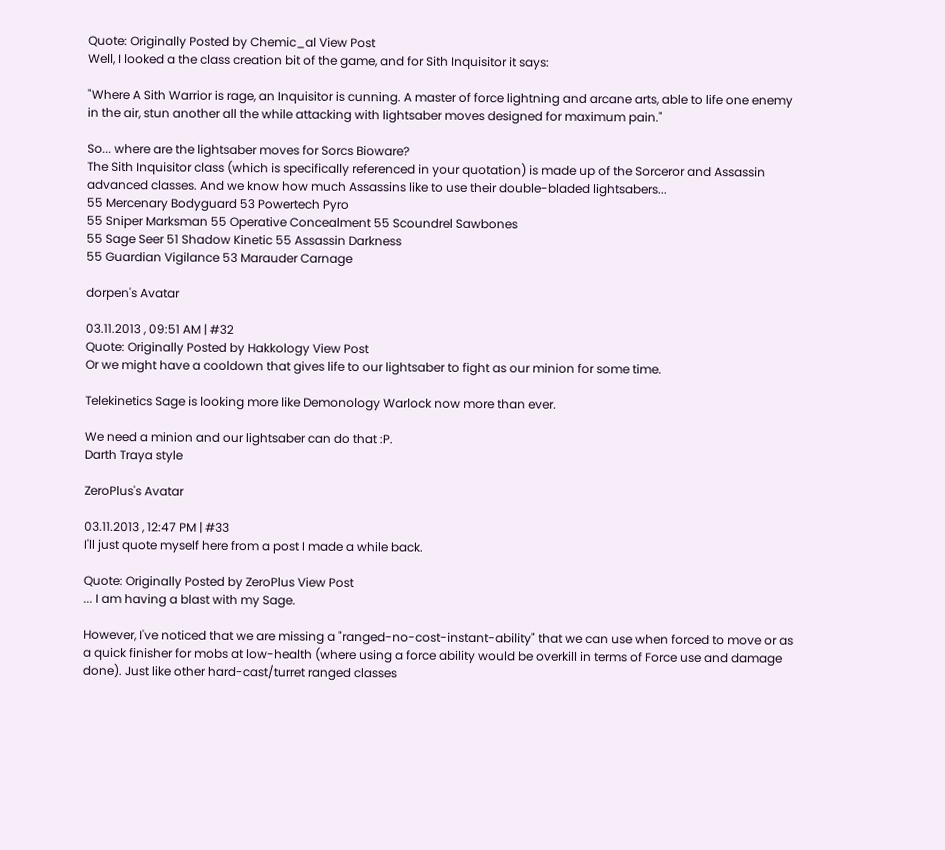Quote: Originally Posted by Chemic_al View Post
Well, I looked a the class creation bit of the game, and for Sith Inquisitor it says:

"Where A Sith Warrior is rage, an Inquisitor is cunning. A master of force lightning and arcane arts, able to life one enemy in the air, stun another all the while attacking with lightsaber moves designed for maximum pain."

So... where are the lightsaber moves for Sorcs Bioware?
The Sith Inquisitor class (which is specifically referenced in your quotation) is made up of the Sorceror and Assassin advanced classes. And we know how much Assassins like to use their double-bladed lightsabers...
55 Mercenary Bodyguard 53 Powertech Pyro
55 Sniper Marksman 55 Operative Concealment 55 Scoundrel Sawbones
55 Sage Seer 51 Shadow Kinetic 55 Assassin Darkness
55 Guardian Vigilance 53 Marauder Carnage

dorpen's Avatar

03.11.2013 , 09:51 AM | #32
Quote: Originally Posted by Hakkology View Post
Or we might have a cooldown that gives life to our lightsaber to fight as our minion for some time.

Telekinetics Sage is looking more like Demonology Warlock now more than ever.

We need a minion and our lightsaber can do that :P.
Darth Traya style

ZeroPlus's Avatar

03.11.2013 , 12:47 PM | #33
I'll just quote myself here from a post I made a while back.

Quote: Originally Posted by ZeroPlus View Post
... I am having a blast with my Sage.

However, I've noticed that we are missing a "ranged-no-cost-instant-ability" that we can use when forced to move or as a quick finisher for mobs at low-health (where using a force ability would be overkill in terms of Force use and damage done). Just like other hard-cast/turret ranged classes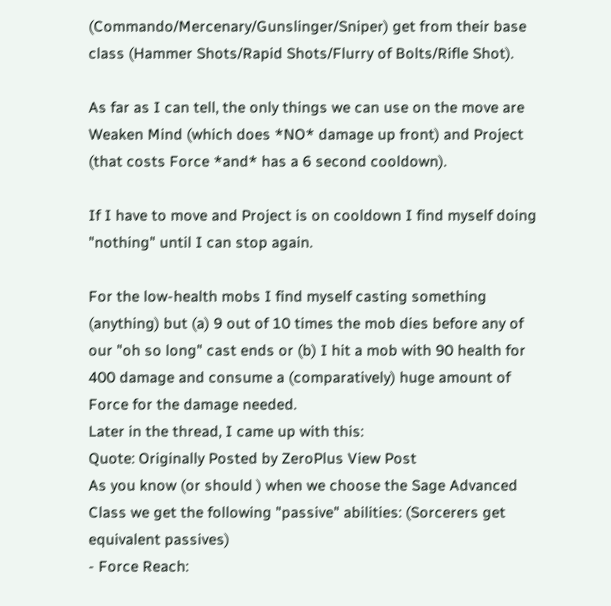(Commando/Mercenary/Gunslinger/Sniper) get from their base class (Hammer Shots/Rapid Shots/Flurry of Bolts/Rifle Shot).

As far as I can tell, the only things we can use on the move are Weaken Mind (which does *NO* damage up front) and Project (that costs Force *and* has a 6 second cooldown).

If I have to move and Project is on cooldown I find myself doing "nothing" until I can stop again.

For the low-health mobs I find myself casting something (anything) but (a) 9 out of 10 times the mob dies before any of our "oh so long" cast ends or (b) I hit a mob with 90 health for 400 damage and consume a (comparatively) huge amount of Force for the damage needed.
Later in the thread, I came up with this:
Quote: Originally Posted by ZeroPlus View Post
As you know (or should ) when we choose the Sage Advanced Class we get the following "passive" abilities: (Sorcerers get equivalent passives)
- Force Reach: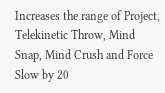Increases the range of Project, Telekinetic Throw, Mind Snap, Mind Crush and Force Slow by 20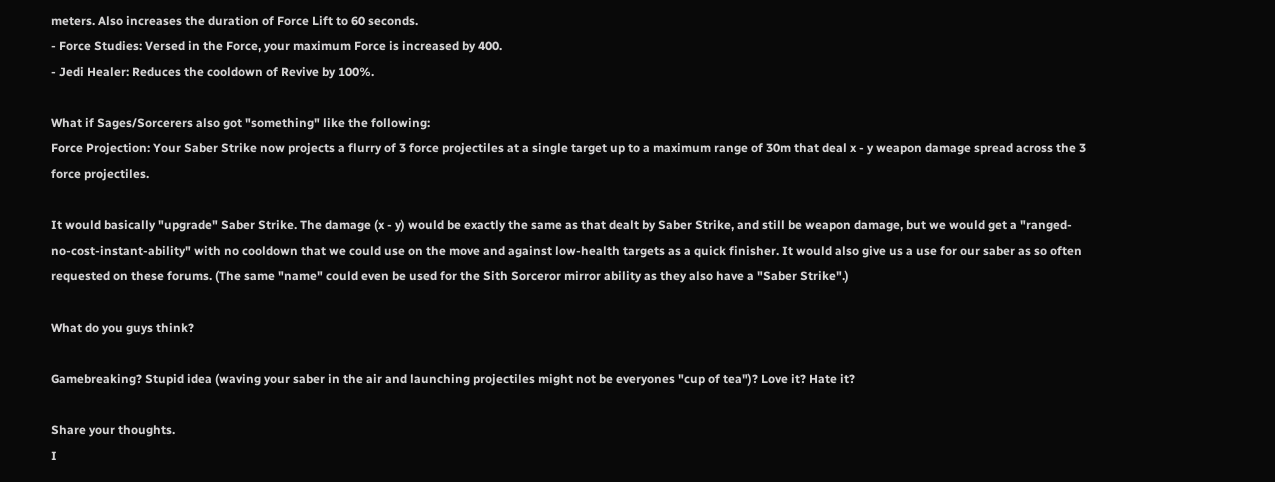meters. Also increases the duration of Force Lift to 60 seconds.
- Force Studies: Versed in the Force, your maximum Force is increased by 400.
- Jedi Healer: Reduces the cooldown of Revive by 100%.

What if Sages/Sorcerers also got "something" like the following:
Force Projection: Your Saber Strike now projects a flurry of 3 force projectiles at a single target up to a maximum range of 30m that deal x - y weapon damage spread across the 3 force projectiles.

It would basically "upgrade" Saber Strike. The damage (x - y) would be exactly the same as that dealt by Saber Strike, and still be weapon damage, but we would get a "ranged-no-cost-instant-ability" with no cooldown that we could use on the move and against low-health targets as a quick finisher. It would also give us a use for our saber as so often requested on these forums. (The same "name" could even be used for the Sith Sorceror mirror ability as they also have a "Saber Strike".)

What do you guys think?

Gamebreaking? Stupid idea (waving your saber in the air and launching projectiles might not be everyones "cup of tea")? Love it? Hate it?

Share your thoughts.
I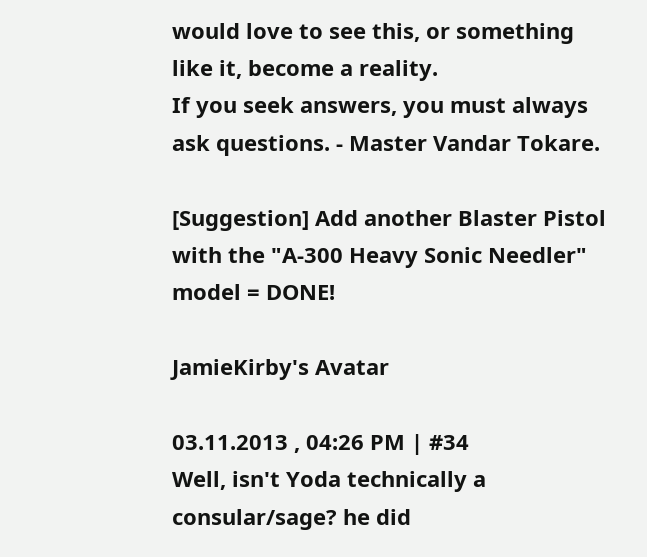would love to see this, or something like it, become a reality.
If you seek answers, you must always ask questions. - Master Vandar Tokare.

[Suggestion] Add another Blaster Pistol with the "A-300 Heavy Sonic Needler" model = DONE!

JamieKirby's Avatar

03.11.2013 , 04:26 PM | #34
Well, isn't Yoda technically a consular/sage? he did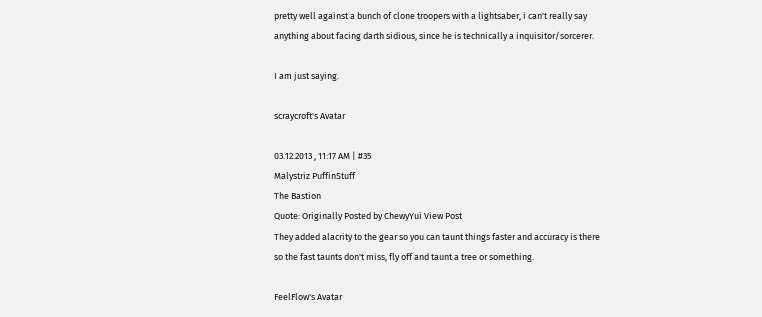pretty well against a bunch of clone troopers with a lightsaber, i can't really say anything about facing darth sidious, since he is technically a inquisitor/sorcerer.

I am just saying.

scraycroft's Avatar

03.12.2013 , 11:17 AM | #35
Malystriz PuffinStuff
The Bastion
Quote: Originally Posted by ChewyYui View Post
They added alacrity to the gear so you can taunt things faster and accuracy is there so the fast taunts don't miss, fly off and taunt a tree or something.

FeelFlow's Avatar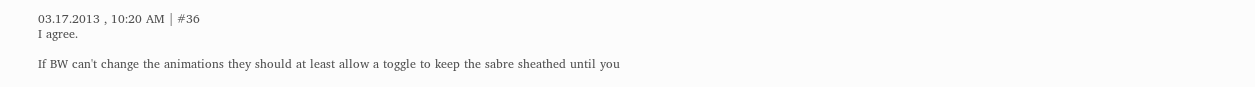03.17.2013 , 10:20 AM | #36
I agree.

If BW can't change the animations they should at least allow a toggle to keep the sabre sheathed until you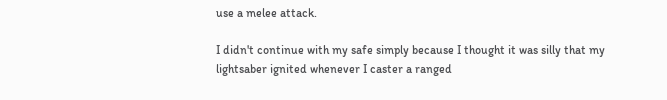use a melee attack.

I didn't continue with my safe simply because I thought it was silly that my lightsaber ignited whenever I caster a ranged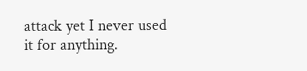attack yet I never used it for anything.